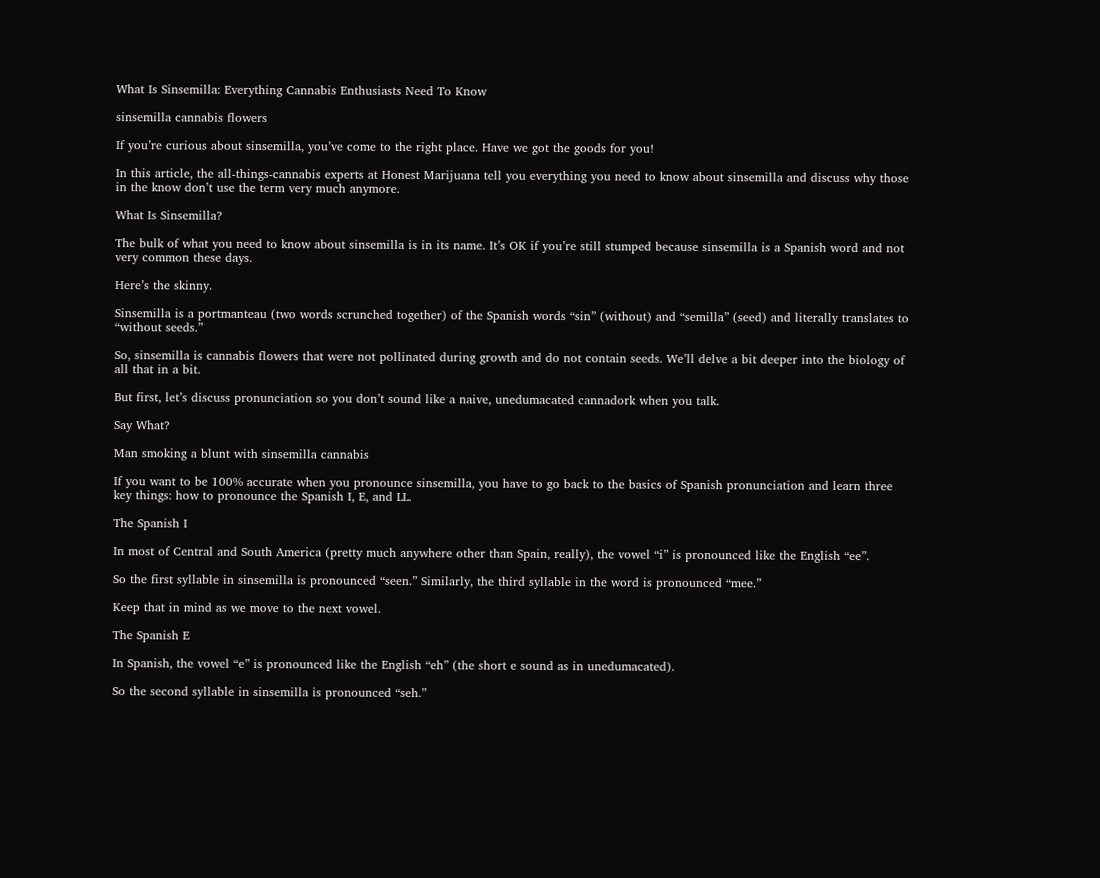What Is Sinsemilla: Everything Cannabis Enthusiasts Need To Know

sinsemilla cannabis flowers

If you’re curious about sinsemilla, you’ve come to the right place. Have we got the goods for you!

In this article, the all-things-cannabis experts at Honest Marijuana tell you everything you need to know about sinsemilla and discuss why those in the know don’t use the term very much anymore.

What Is Sinsemilla?

The bulk of what you need to know about sinsemilla is in its name. It’s OK if you’re still stumped because sinsemilla is a Spanish word and not very common these days.

Here’s the skinny.

Sinsemilla is a portmanteau (two words scrunched together) of the Spanish words “sin” (without) and “semilla” (seed) and literally translates to “without seeds.”

So, sinsemilla is cannabis flowers that were not pollinated during growth and do not contain seeds. We’ll delve a bit deeper into the biology of all that in a bit.

But first, let’s discuss pronunciation so you don’t sound like a naive, unedumacated cannadork when you talk.

Say What?

Man smoking a blunt with sinsemilla cannabis

If you want to be 100% accurate when you pronounce sinsemilla, you have to go back to the basics of Spanish pronunciation and learn three key things: how to pronounce the Spanish I, E, and LL.

The Spanish I

In most of Central and South America (pretty much anywhere other than Spain, really), the vowel “i” is pronounced like the English “ee”.

So the first syllable in sinsemilla is pronounced “seen.” Similarly, the third syllable in the word is pronounced “mee.”

Keep that in mind as we move to the next vowel.

The Spanish E

In Spanish, the vowel “e” is pronounced like the English “eh” (the short e sound as in unedumacated).

So the second syllable in sinsemilla is pronounced “seh.”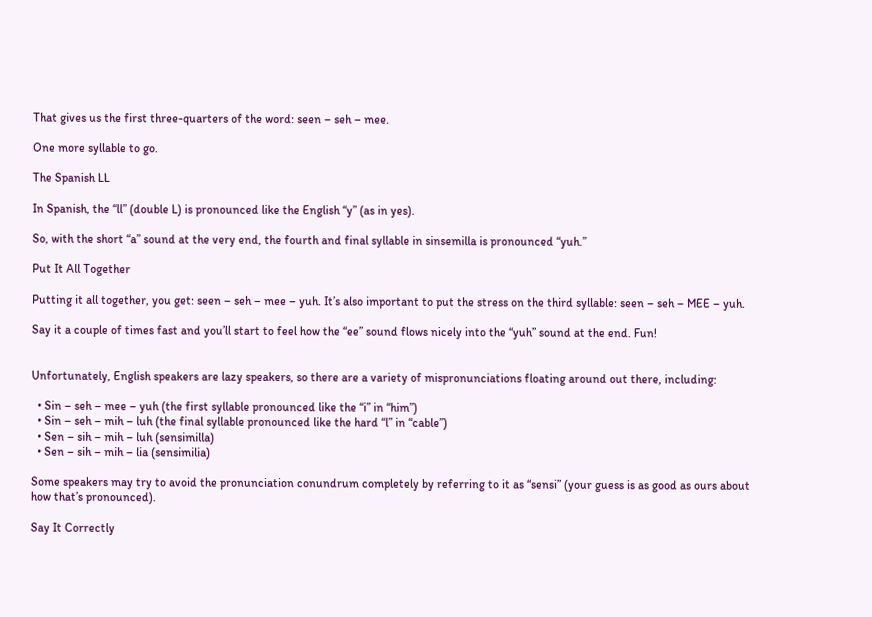That gives us the first three-quarters of the word: seen – seh – mee.

One more syllable to go.

The Spanish LL

In Spanish, the “ll” (double L) is pronounced like the English “y” (as in yes).

So, with the short “a” sound at the very end, the fourth and final syllable in sinsemilla is pronounced “yuh.”

Put It All Together

Putting it all together, you get: seen – seh – mee – yuh. It’s also important to put the stress on the third syllable: seen – seh – MEE – yuh.

Say it a couple of times fast and you’ll start to feel how the “ee” sound flows nicely into the “yuh” sound at the end. Fun!


Unfortunately, English speakers are lazy speakers, so there are a variety of mispronunciations floating around out there, including:

  • Sin – seh – mee – yuh (the first syllable pronounced like the “i” in “him”)
  • Sin – seh – mih – luh (the final syllable pronounced like the hard “l” in “cable”)
  • Sen – sih – mih – luh (sensimilla)
  • Sen – sih – mih – lia (sensimilia)

Some speakers may try to avoid the pronunciation conundrum completely by referring to it as “sensi” (your guess is as good as ours about how that’s pronounced).

Say It Correctly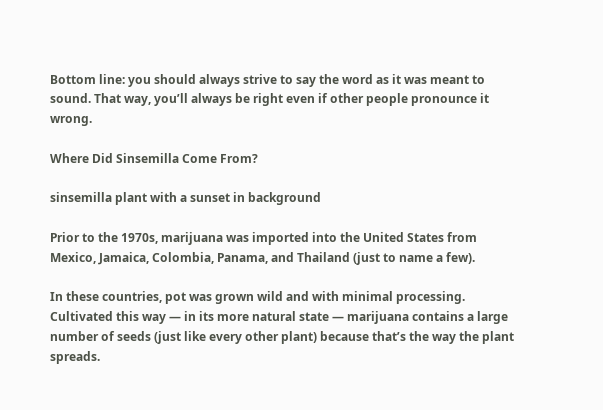Bottom line: you should always strive to say the word as it was meant to sound. That way, you’ll always be right even if other people pronounce it wrong.

Where Did Sinsemilla Come From?

sinsemilla plant with a sunset in background

Prior to the 1970s, marijuana was imported into the United States from Mexico, Jamaica, Colombia, Panama, and Thailand (just to name a few).

In these countries, pot was grown wild and with minimal processing. Cultivated this way — in its more natural state — marijuana contains a large number of seeds (just like every other plant) because that’s the way the plant spreads.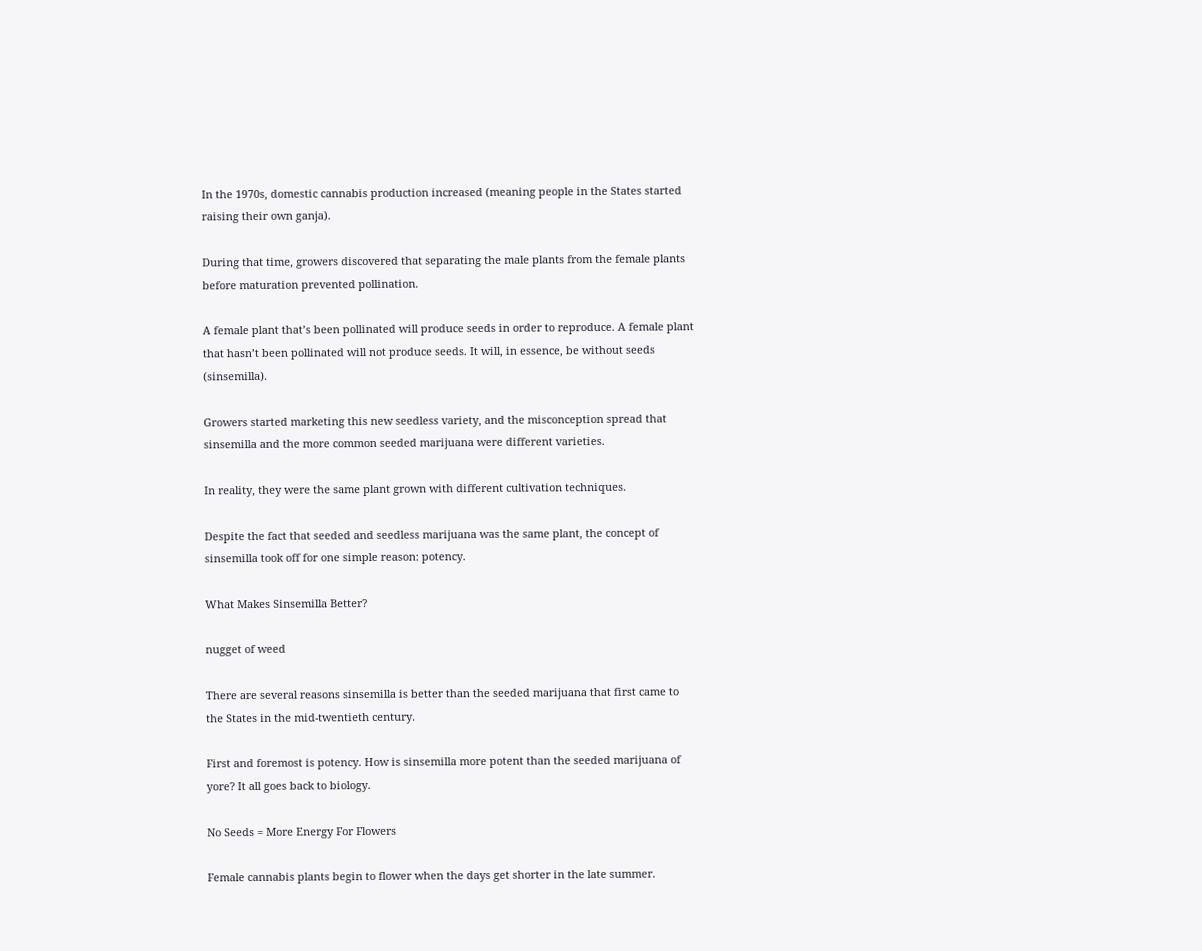In the 1970s, domestic cannabis production increased (meaning people in the States started raising their own ganja).

During that time, growers discovered that separating the male plants from the female plants before maturation prevented pollination.

A female plant that’s been pollinated will produce seeds in order to reproduce. A female plant that hasn’t been pollinated will not produce seeds. It will, in essence, be without seeds (sinsemilla).

Growers started marketing this new seedless variety, and the misconception spread that sinsemilla and the more common seeded marijuana were different varieties.

In reality, they were the same plant grown with different cultivation techniques.

Despite the fact that seeded and seedless marijuana was the same plant, the concept of sinsemilla took off for one simple reason: potency.

What Makes Sinsemilla Better?

nugget of weed

There are several reasons sinsemilla is better than the seeded marijuana that first came to the States in the mid-twentieth century.

First and foremost is potency. How is sinsemilla more potent than the seeded marijuana of yore? It all goes back to biology.

No Seeds = More Energy For Flowers

Female cannabis plants begin to flower when the days get shorter in the late summer.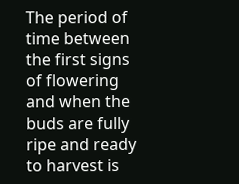The period of time between the first signs of flowering and when the buds are fully ripe and ready to harvest is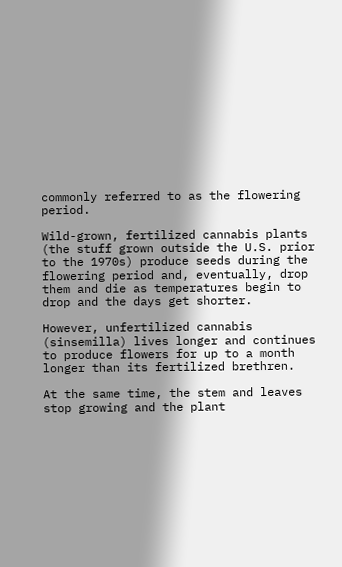commonly referred to as the flowering period.

Wild-grown, fertilized cannabis plants (the stuff grown outside the U.S. prior to the 1970s) produce seeds during the flowering period and, eventually, drop them and die as temperatures begin to drop and the days get shorter.

However, unfertilized cannabis (sinsemilla) lives longer and continues to produce flowers for up to a month longer than its fertilized brethren.

At the same time, the stem and leaves stop growing and the plant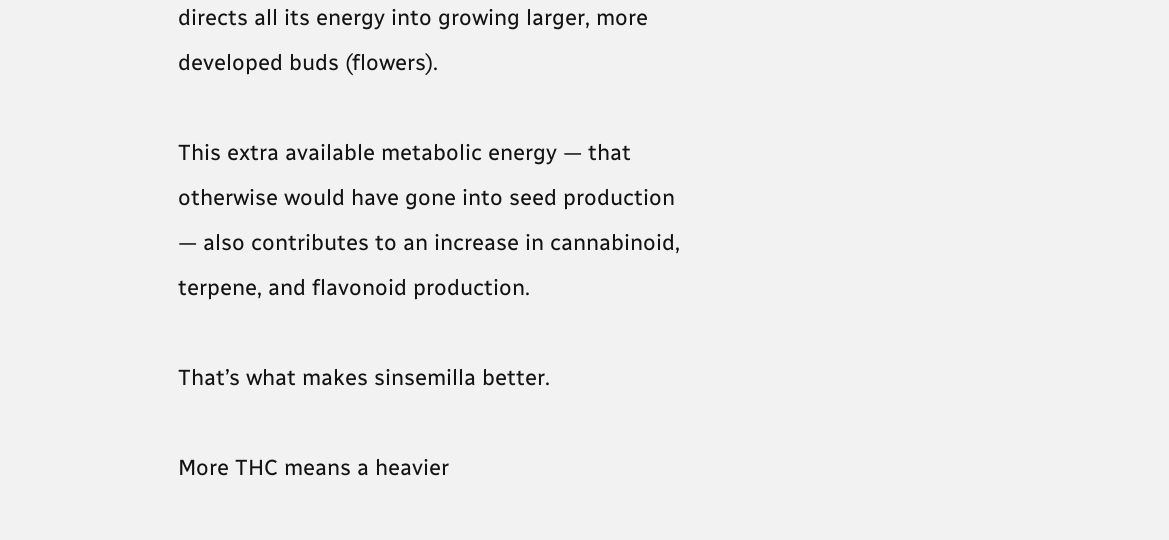directs all its energy into growing larger, more developed buds (flowers).

This extra available metabolic energy — that otherwise would have gone into seed production — also contributes to an increase in cannabinoid, terpene, and flavonoid production.

That’s what makes sinsemilla better.

More THC means a heavier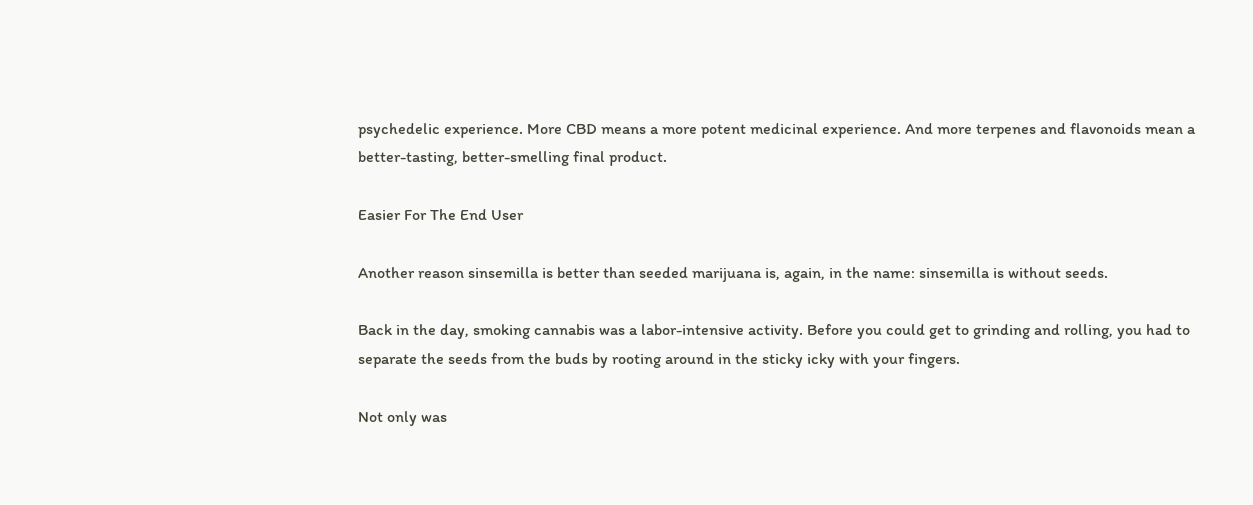psychedelic experience. More CBD means a more potent medicinal experience. And more terpenes and flavonoids mean a better-tasting, better-smelling final product.

Easier For The End User

Another reason sinsemilla is better than seeded marijuana is, again, in the name: sinsemilla is without seeds.

Back in the day, smoking cannabis was a labor-intensive activity. Before you could get to grinding and rolling, you had to separate the seeds from the buds by rooting around in the sticky icky with your fingers.

Not only was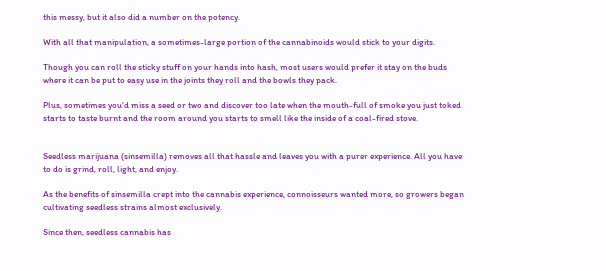this messy, but it also did a number on the potency.

With all that manipulation, a sometimes-large portion of the cannabinoids would stick to your digits.

Though you can roll the sticky stuff on your hands into hash, most users would prefer it stay on the buds where it can be put to easy use in the joints they roll and the bowls they pack.

Plus, sometimes you’d miss a seed or two and discover too late when the mouth-full of smoke you just toked starts to taste burnt and the room around you starts to smell like the inside of a coal-fired stove.


Seedless marijuana (sinsemilla) removes all that hassle and leaves you with a purer experience. All you have to do is grind, roll, light, and enjoy.

As the benefits of sinsemilla crept into the cannabis experience, connoisseurs wanted more, so growers began cultivating seedless strains almost exclusively.

Since then, seedless cannabis has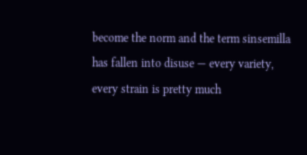become the norm and the term sinsemilla has fallen into disuse — every variety, every strain is pretty much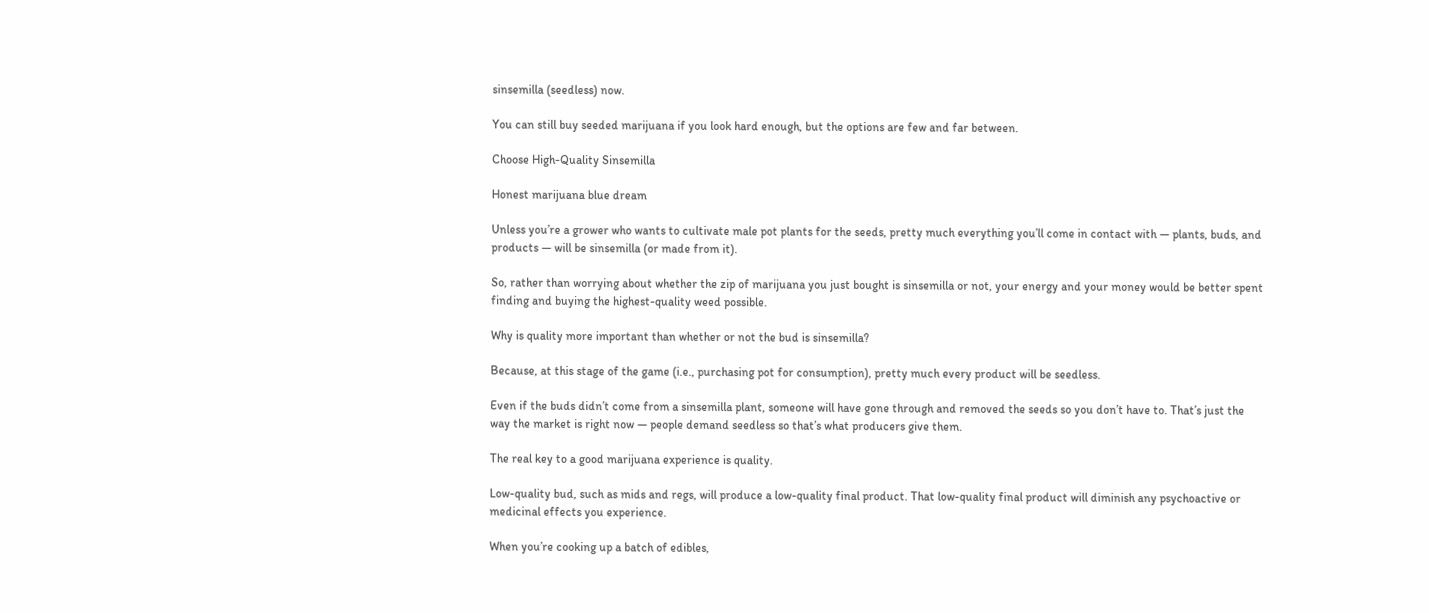sinsemilla (seedless) now.

You can still buy seeded marijuana if you look hard enough, but the options are few and far between.

Choose High-Quality Sinsemilla

Honest marijuana blue dream

Unless you’re a grower who wants to cultivate male pot plants for the seeds, pretty much everything you’ll come in contact with — plants, buds, and products — will be sinsemilla (or made from it).

So, rather than worrying about whether the zip of marijuana you just bought is sinsemilla or not, your energy and your money would be better spent finding and buying the highest-quality weed possible.

Why is quality more important than whether or not the bud is sinsemilla?

Because, at this stage of the game (i.e., purchasing pot for consumption), pretty much every product will be seedless.

Even if the buds didn’t come from a sinsemilla plant, someone will have gone through and removed the seeds so you don’t have to. That’s just the way the market is right now — people demand seedless so that’s what producers give them.

The real key to a good marijuana experience is quality.

Low-quality bud, such as mids and regs, will produce a low-quality final product. That low-quality final product will diminish any psychoactive or medicinal effects you experience.

When you’re cooking up a batch of edibles,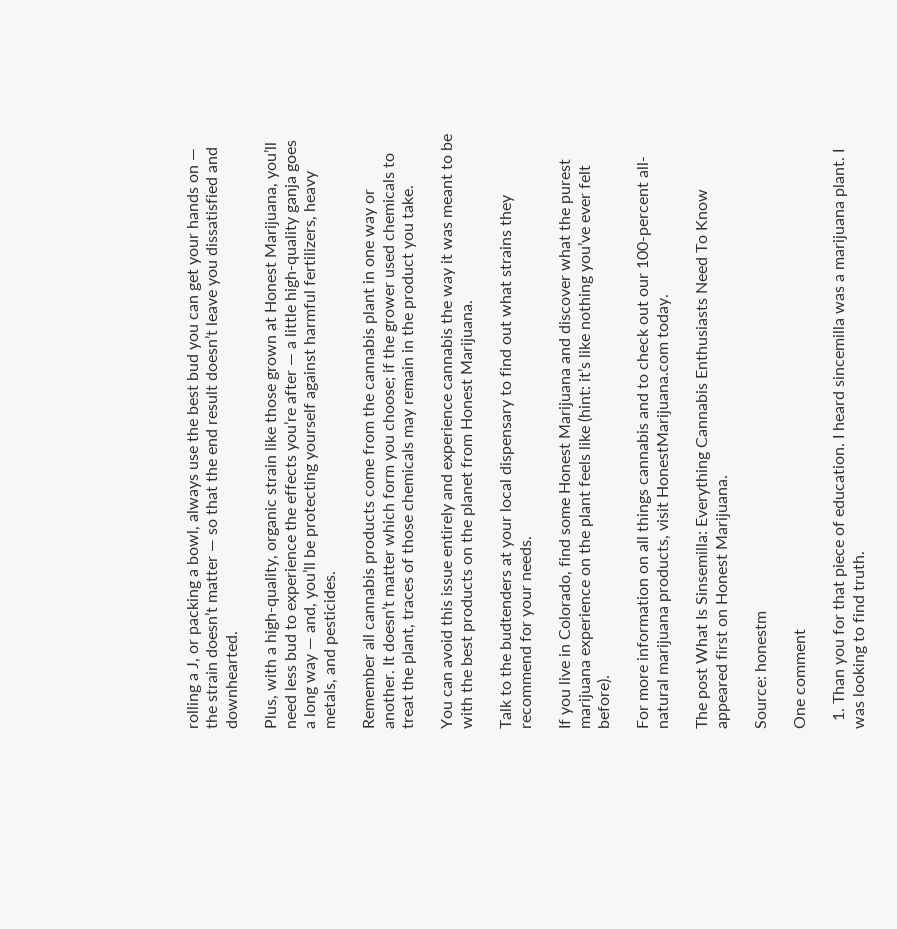rolling a J, or packing a bowl, always use the best bud you can get your hands on — the strain doesn’t matter — so that the end result doesn’t leave you dissatisfied and downhearted.

Plus, with a high-quality, organic strain like those grown at Honest Marijuana, you’ll need less bud to experience the effects you’re after — a little high-quality ganja goes a long way — and, you’ll be protecting yourself against harmful fertilizers, heavy metals, and pesticides.

Remember all cannabis products come from the cannabis plant in one way or another. It doesn’t matter which form you choose; if the grower used chemicals to treat the plant, traces of those chemicals may remain in the product you take.

You can avoid this issue entirely and experience cannabis the way it was meant to be with the best products on the planet from Honest Marijuana.

Talk to the budtenders at your local dispensary to find out what strains they recommend for your needs.

If you live in Colorado, find some Honest Marijuana and discover what the purest marijuana experience on the plant feels like (hint: it’s like nothing you’ve ever felt before).

For more information on all things cannabis and to check out our 100-percent all-natural marijuana products, visit HonestMarijuana.com today.

The post What Is Sinsemilla: Everything Cannabis Enthusiasts Need To Know appeared first on Honest Marijuana.

Source: honestm

One comment

  1. Than you for that piece of education. I heard sincemilla was a marijuana plant. I was looking to find truth.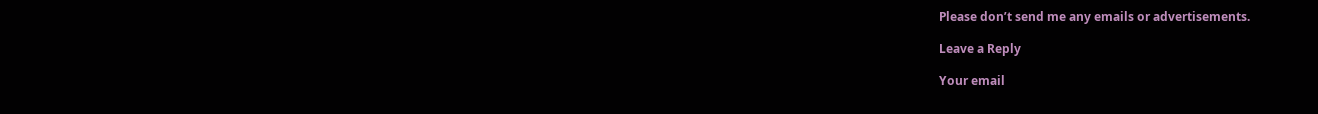Please don’t send me any emails or advertisements.

Leave a Reply

Your email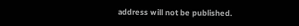address will not be published.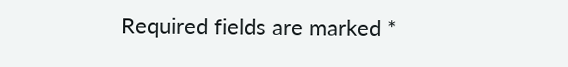Required fields are marked *